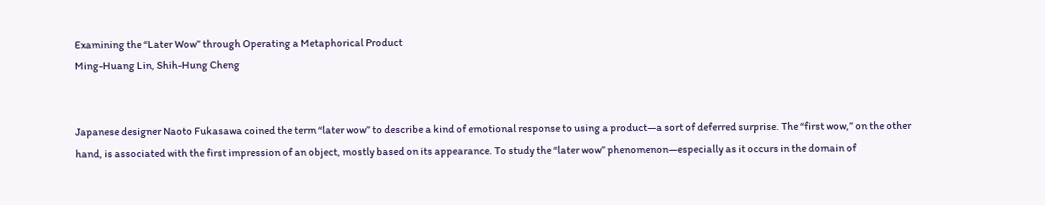Examining the “Later Wow” through Operating a Metaphorical Product
Ming-Huang Lin, Shih-Hung Cheng


Japanese designer Naoto Fukasawa coined the term “later wow” to describe a kind of emotional response to using a product—a sort of deferred surprise. The “first wow,” on the other hand, is associated with the first impression of an object, mostly based on its appearance. To study the “later wow” phenomenon—especially as it occurs in the domain of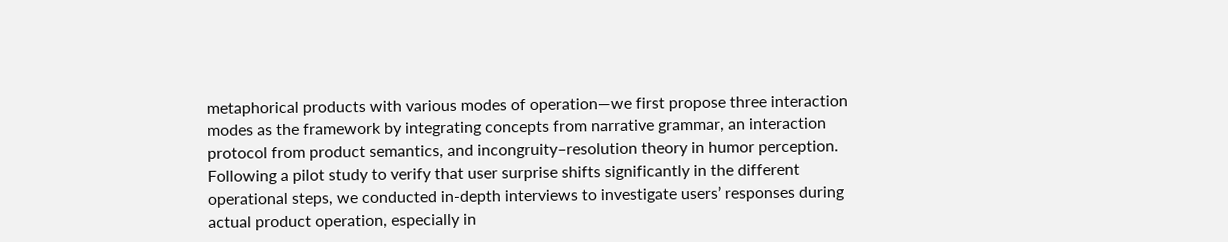metaphorical products with various modes of operation—we first propose three interaction modes as the framework by integrating concepts from narrative grammar, an interaction protocol from product semantics, and incongruity–resolution theory in humor perception. Following a pilot study to verify that user surprise shifts significantly in the different operational steps, we conducted in-depth interviews to investigate users’ responses during actual product operation, especially in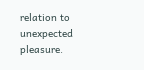relation to unexpected pleasure.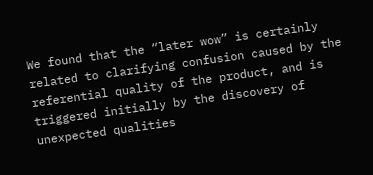We found that the “later wow” is certainly related to clarifying confusion caused by the referential quality of the product, and is triggered initially by the discovery of unexpected qualities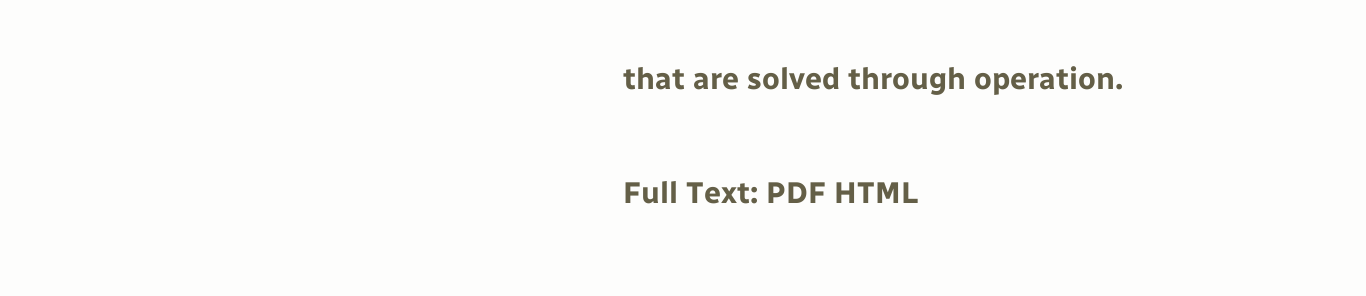that are solved through operation.

Full Text: PDF HTML